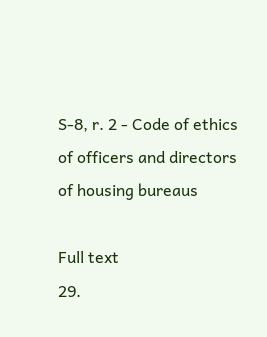S-8, r. 2 - Code of ethics of officers and directors of housing bureaus

Full text
29.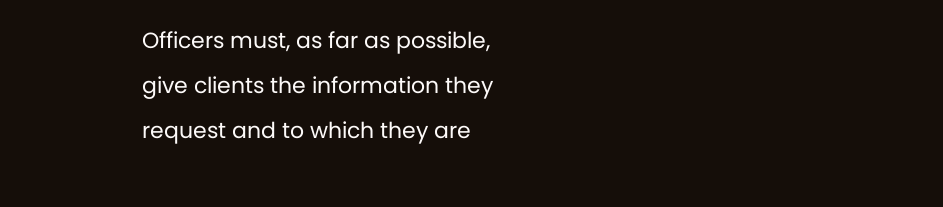Officers must, as far as possible, give clients the information they request and to which they are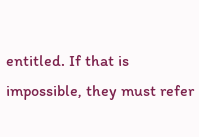entitled. If that is impossible, they must refer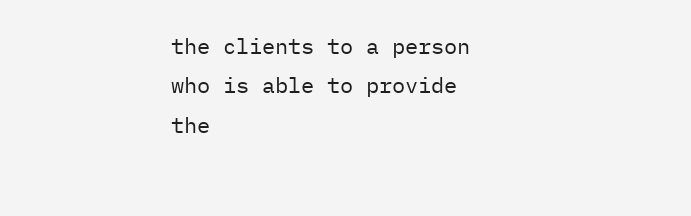the clients to a person who is able to provide the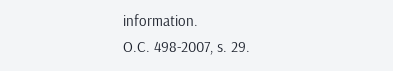information.
O.C. 498-2007, s. 29.